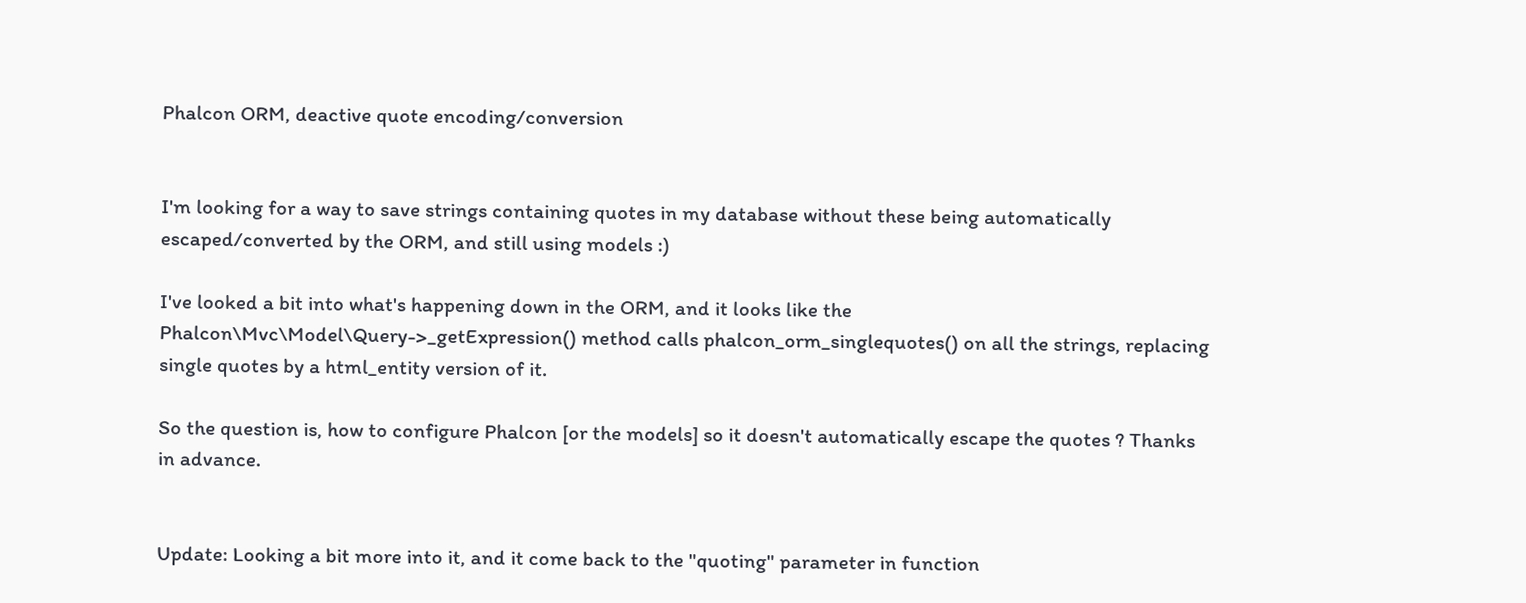Phalcon ORM, deactive quote encoding/conversion


I'm looking for a way to save strings containing quotes in my database without these being automatically escaped/converted by the ORM, and still using models :)

I've looked a bit into what's happening down in the ORM, and it looks like the Phalcon\Mvc\Model\Query->_getExpression() method calls phalcon_orm_singlequotes() on all the strings, replacing single quotes by a html_entity version of it.

So the question is, how to configure Phalcon [or the models] so it doesn't automatically escape the quotes ? Thanks in advance.


Update: Looking a bit more into it, and it come back to the "quoting" parameter in function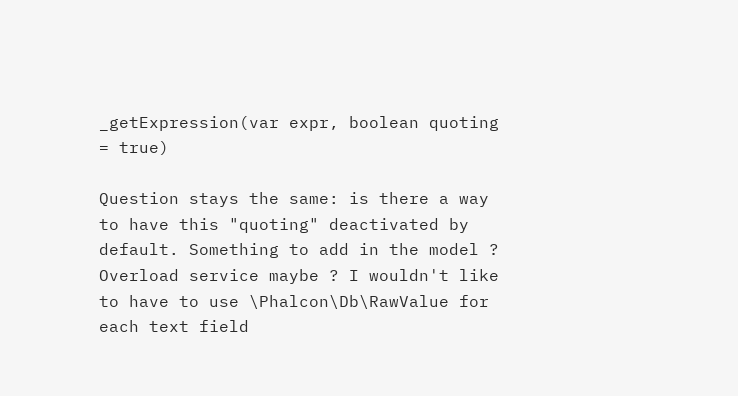_getExpression(var expr, boolean quoting = true)

Question stays the same: is there a way to have this "quoting" deactivated by default. Something to add in the model ? Overload service maybe ? I wouldn't like to have to use \Phalcon\Db\RawValue for each text field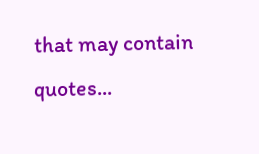that may contain quotes...